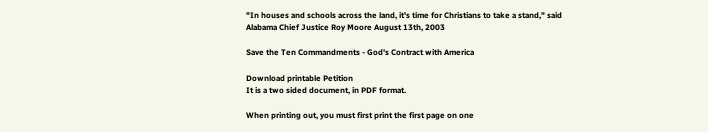"In houses and schools across the land, it's time for Christians to take a stand," said Alabama Chief Justice Roy Moore August 13th, 2003

Save the Ten Commandments - God's Contract with America

Download printable Petition
It is a two sided document, in PDF format.

When printing out, you must first print the first page on one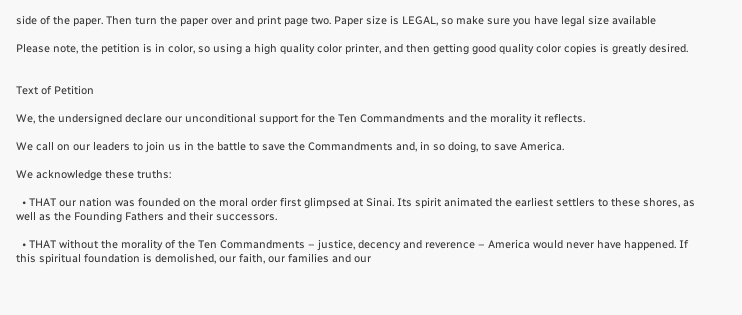side of the paper. Then turn the paper over and print page two. Paper size is LEGAL, so make sure you have legal size available

Please note, the petition is in color, so using a high quality color printer, and then getting good quality color copies is greatly desired.


Text of Petition

We, the undersigned declare our unconditional support for the Ten Commandments and the morality it reflects.

We call on our leaders to join us in the battle to save the Commandments and, in so doing, to save America.

We acknowledge these truths:

  • THAT our nation was founded on the moral order first glimpsed at Sinai. Its spirit animated the earliest settlers to these shores, as well as the Founding Fathers and their successors.

  • THAT without the morality of the Ten Commandments – justice, decency and reverence – America would never have happened. If this spiritual foundation is demolished, our faith, our families and our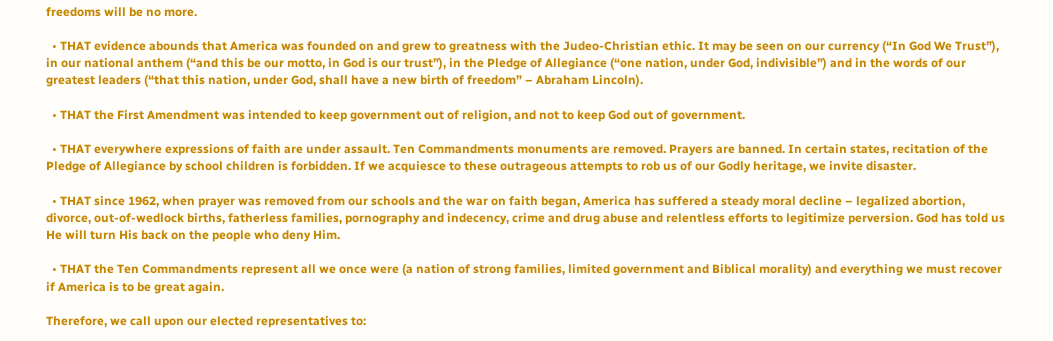freedoms will be no more.

  • THAT evidence abounds that America was founded on and grew to greatness with the Judeo-Christian ethic. It may be seen on our currency (“In God We Trust”), in our national anthem (“and this be our motto, in God is our trust”), in the Pledge of Allegiance (“one nation, under God, indivisible”) and in the words of our greatest leaders (“that this nation, under God, shall have a new birth of freedom” – Abraham Lincoln).

  • THAT the First Amendment was intended to keep government out of religion, and not to keep God out of government.

  • THAT everywhere expressions of faith are under assault. Ten Commandments monuments are removed. Prayers are banned. In certain states, recitation of the Pledge of Allegiance by school children is forbidden. If we acquiesce to these outrageous attempts to rob us of our Godly heritage, we invite disaster.

  • THAT since 1962, when prayer was removed from our schools and the war on faith began, America has suffered a steady moral decline – legalized abortion, divorce, out-of-wedlock births, fatherless families, pornography and indecency, crime and drug abuse and relentless efforts to legitimize perversion. God has told us He will turn His back on the people who deny Him.

  • THAT the Ten Commandments represent all we once were (a nation of strong families, limited government and Biblical morality) and everything we must recover if America is to be great again.

Therefore, we call upon our elected representatives to: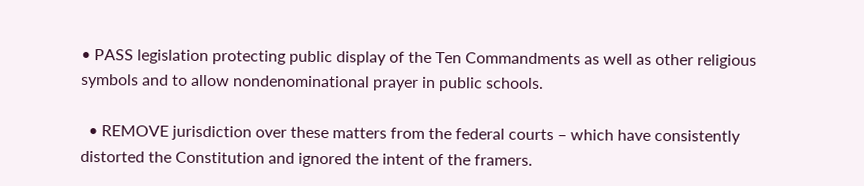• PASS legislation protecting public display of the Ten Commandments as well as other religious symbols and to allow nondenominational prayer in public schools.

  • REMOVE jurisdiction over these matters from the federal courts – which have consistently distorted the Constitution and ignored the intent of the framers.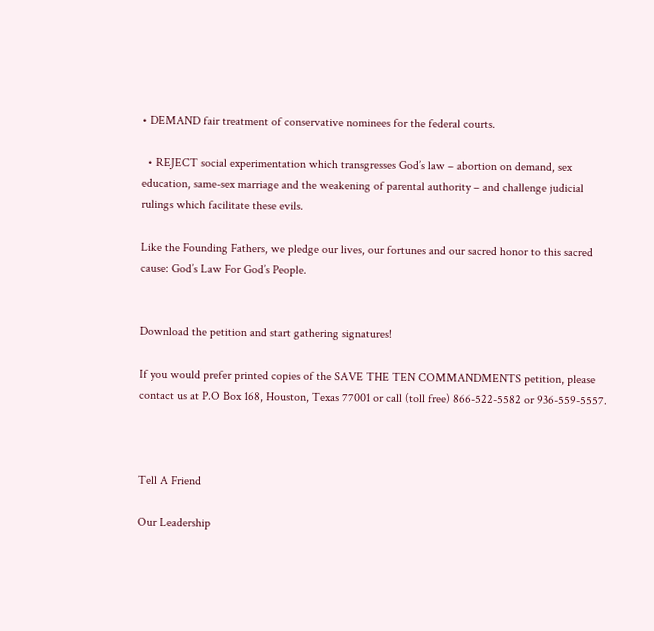• DEMAND fair treatment of conservative nominees for the federal courts.

  • REJECT social experimentation which transgresses God’s law – abortion on demand, sex education, same-sex marriage and the weakening of parental authority – and challenge judicial rulings which facilitate these evils.

Like the Founding Fathers, we pledge our lives, our fortunes and our sacred honor to this sacred cause: God’s Law For God’s People.


Download the petition and start gathering signatures!

If you would prefer printed copies of the SAVE THE TEN COMMANDMENTS petition, please contact us at P.O Box 168, Houston, Texas 77001 or call (toll free) 866-522-5582 or 936-559-5557.



Tell A Friend

Our Leadership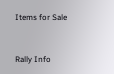Items for Sale


Rally Info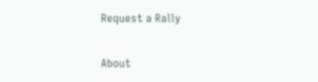Request a Rally

About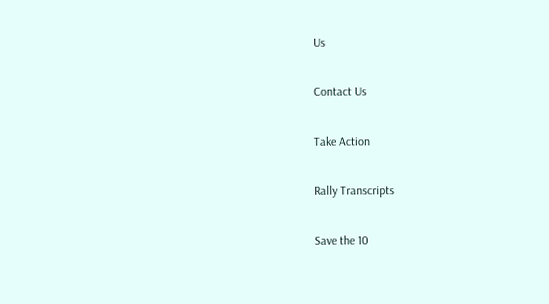Us

Contact Us

Take Action

Rally Transcripts

Save the 10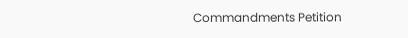Commandments Petition